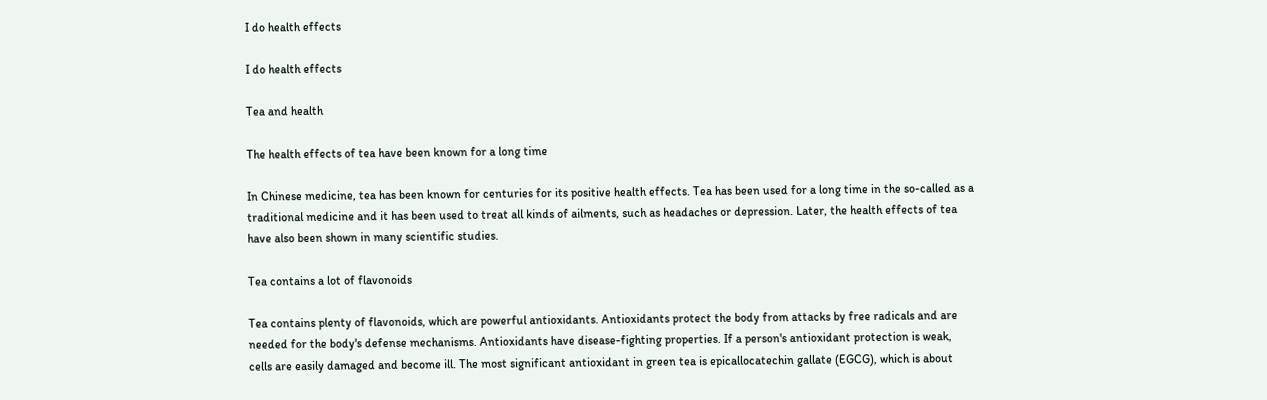I do health effects

I do health effects

Tea and health

The health effects of tea have been known for a long time

In Chinese medicine, tea has been known for centuries for its positive health effects. Tea has been used for a long time in the so-called as a traditional medicine and it has been used to treat all kinds of ailments, such as headaches or depression. Later, the health effects of tea have also been shown in many scientific studies.

Tea contains a lot of flavonoids

Tea contains plenty of flavonoids, which are powerful antioxidants. Antioxidants protect the body from attacks by free radicals and are needed for the body's defense mechanisms. Antioxidants have disease-fighting properties. If a person's antioxidant protection is weak, cells are easily damaged and become ill. The most significant antioxidant in green tea is epicallocatechin gallate (EGCG), which is about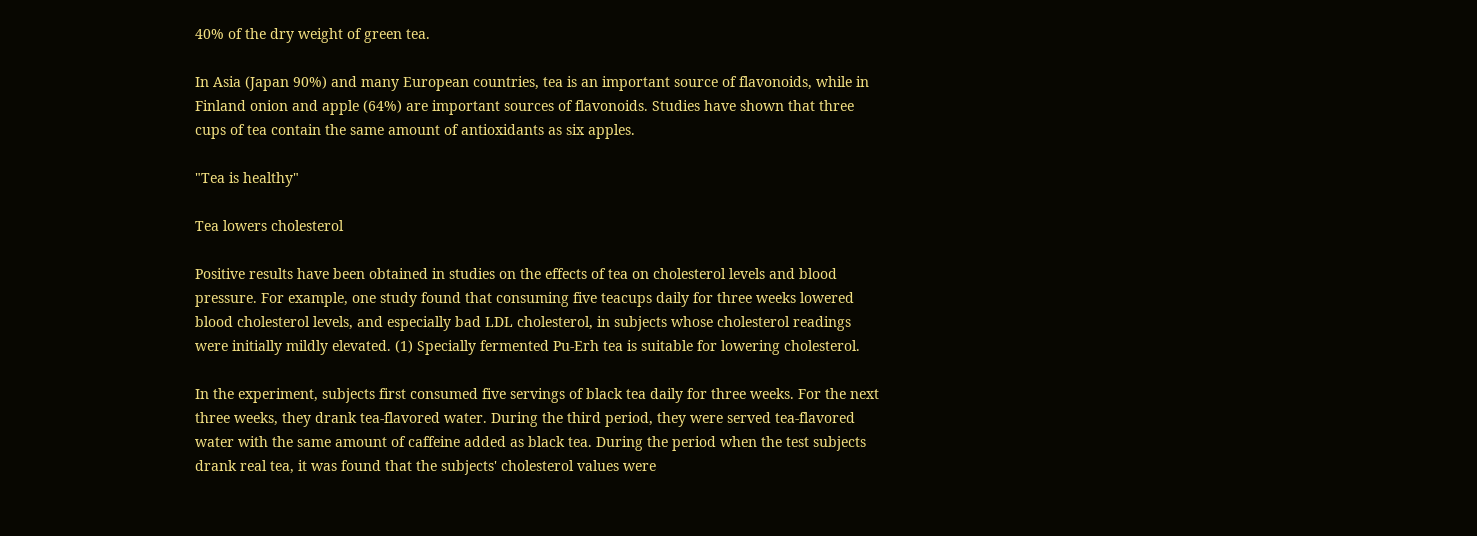40% of the dry weight of green tea.

In Asia (Japan 90%) and many European countries, tea is an important source of flavonoids, while in Finland onion and apple (64%) are important sources of flavonoids. Studies have shown that three cups of tea contain the same amount of antioxidants as six apples.

"Tea is healthy"

Tea lowers cholesterol

Positive results have been obtained in studies on the effects of tea on cholesterol levels and blood pressure. For example, one study found that consuming five teacups daily for three weeks lowered blood cholesterol levels, and especially bad LDL cholesterol, in subjects whose cholesterol readings were initially mildly elevated. (1) Specially fermented Pu-Erh tea is suitable for lowering cholesterol.

In the experiment, subjects first consumed five servings of black tea daily for three weeks. For the next three weeks, they drank tea-flavored water. During the third period, they were served tea-flavored water with the same amount of caffeine added as black tea. During the period when the test subjects drank real tea, it was found that the subjects' cholesterol values were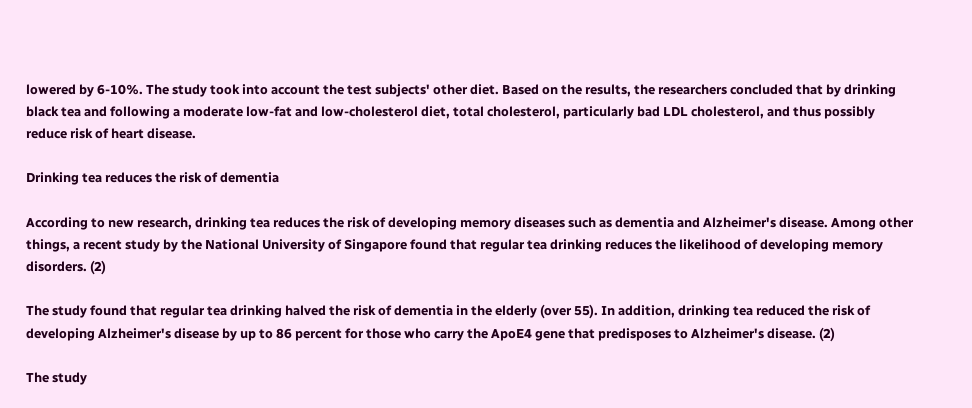lowered by 6-10%. The study took into account the test subjects' other diet. Based on the results, the researchers concluded that by drinking black tea and following a moderate low-fat and low-cholesterol diet, total cholesterol, particularly bad LDL cholesterol, and thus possibly reduce risk of heart disease.

Drinking tea reduces the risk of dementia

According to new research, drinking tea reduces the risk of developing memory diseases such as dementia and Alzheimer's disease. Among other things, a recent study by the National University of Singapore found that regular tea drinking reduces the likelihood of developing memory disorders. (2)

The study found that regular tea drinking halved the risk of dementia in the elderly (over 55). In addition, drinking tea reduced the risk of developing Alzheimer's disease by up to 86 percent for those who carry the ApoE4 gene that predisposes to Alzheimer's disease. (2)

The study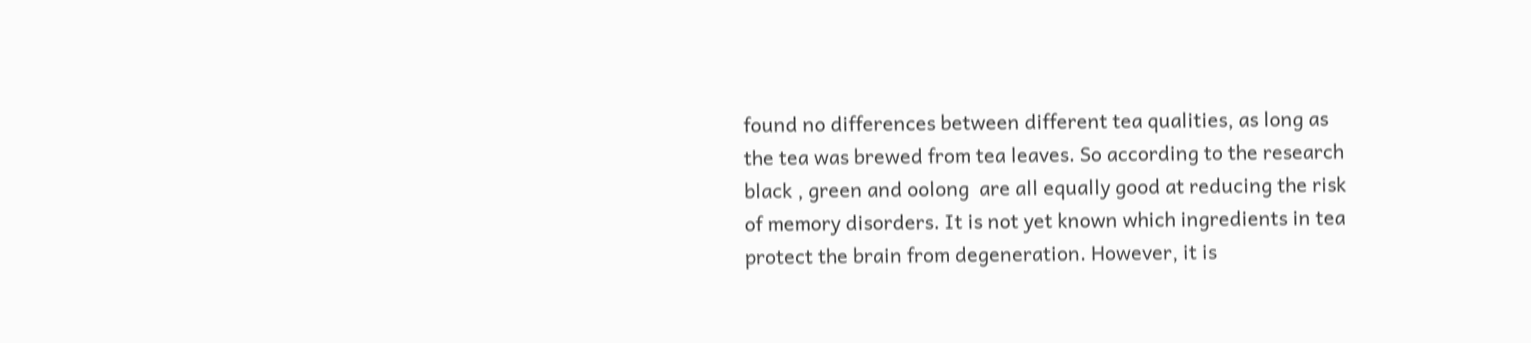found no differences between different tea qualities, as long as the tea was brewed from tea leaves. So according to the research black , green and oolong  are all equally good at reducing the risk of memory disorders. It is not yet known which ingredients in tea protect the brain from degeneration. However, it is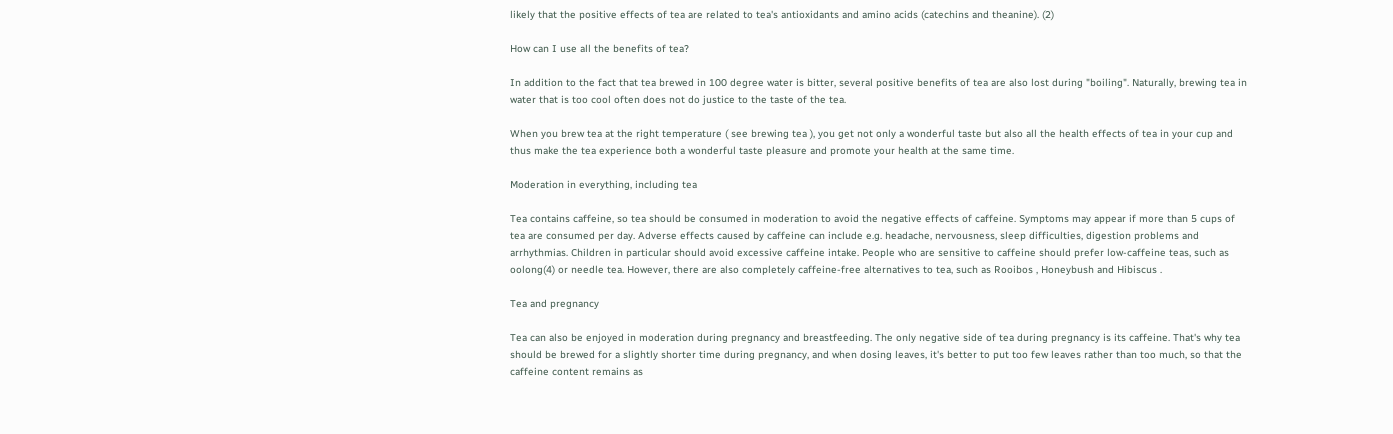likely that the positive effects of tea are related to tea's antioxidants and amino acids (catechins and theanine). (2)

How can I use all the benefits of tea?

In addition to the fact that tea brewed in 100 degree water is bitter, several positive benefits of tea are also lost during "boiling". Naturally, brewing tea in water that is too cool often does not do justice to the taste of the tea.

When you brew tea at the right temperature ( see brewing tea ), you get not only a wonderful taste but also all the health effects of tea in your cup and thus make the tea experience both a wonderful taste pleasure and promote your health at the same time.

Moderation in everything, including tea

Tea contains caffeine, so tea should be consumed in moderation to avoid the negative effects of caffeine. Symptoms may appear if more than 5 cups of tea are consumed per day. Adverse effects caused by caffeine can include e.g. headache, nervousness, sleep difficulties, digestion problems and arrhythmias. Children in particular should avoid excessive caffeine intake. People who are sensitive to caffeine should prefer low-caffeine teas, such as oolong(4) or needle tea. However, there are also completely caffeine-free alternatives to tea, such as Rooibos , Honeybush and Hibiscus .

Tea and pregnancy

Tea can also be enjoyed in moderation during pregnancy and breastfeeding. The only negative side of tea during pregnancy is its caffeine. That's why tea should be brewed for a slightly shorter time during pregnancy, and when dosing leaves, it's better to put too few leaves rather than too much, so that the caffeine content remains as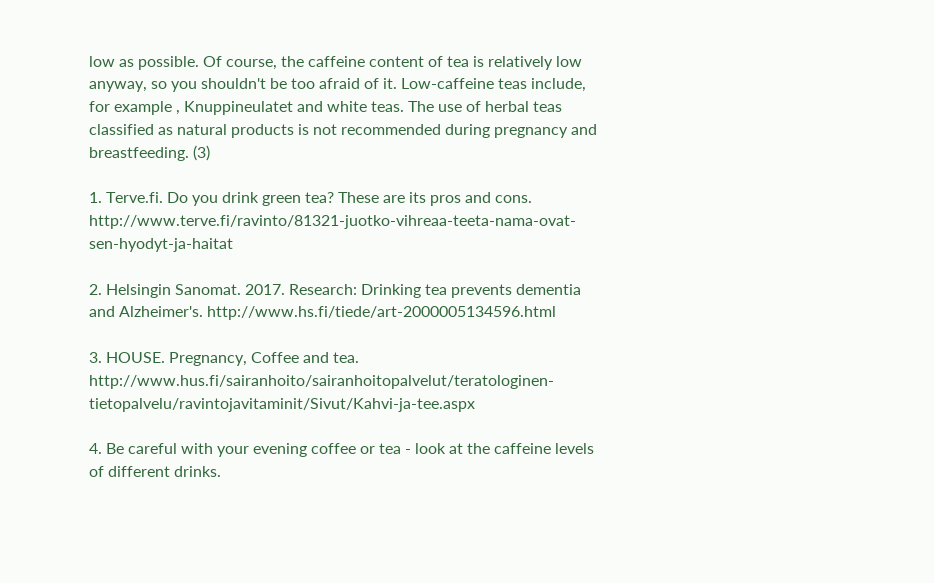low as possible. Of course, the caffeine content of tea is relatively low anyway, so you shouldn't be too afraid of it. Low-caffeine teas include, for example , Knuppineulatet and white teas. The use of herbal teas classified as natural products is not recommended during pregnancy and breastfeeding. (3)

1. Terve.fi. Do you drink green tea? These are its pros and cons. http://www.terve.fi/ravinto/81321-juotko-vihreaa-teeta-nama-ovat-sen-hyodyt-ja-haitat

2. Helsingin Sanomat. 2017. Research: Drinking tea prevents dementia and Alzheimer's. http://www.hs.fi/tiede/art-2000005134596.html

3. HOUSE. Pregnancy, Coffee and tea. http://www.hus.fi/sairanhoito/sairanhoitopalvelut/teratologinen-tietopalvelu/ravintojavitaminit/Sivut/Kahvi-ja-tee.aspx

4. Be careful with your evening coffee or tea - look at the caffeine levels of different drinks.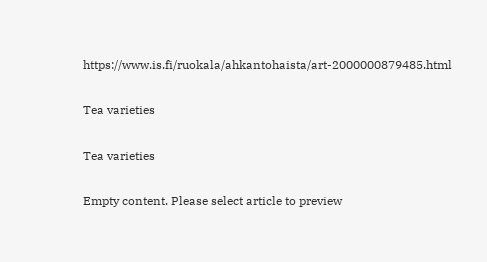https://www.is.fi/ruokala/ahkantohaista/art-2000000879485.html

Tea varieties

Tea varieties

Empty content. Please select article to preview